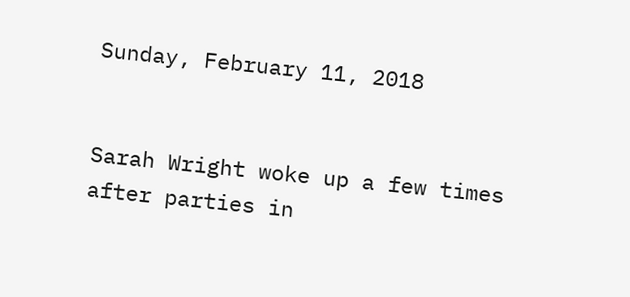Sunday, February 11, 2018


Sarah Wright woke up a few times after parties in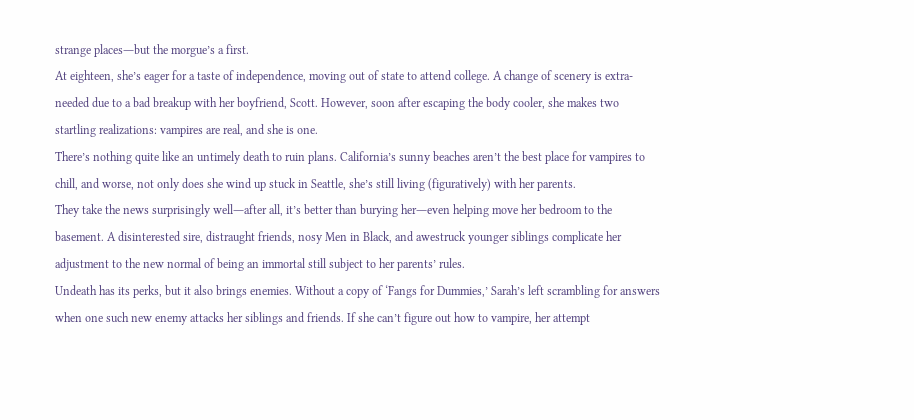strange places―but the morgue’s a first.
At eighteen, she’s eager for a taste of independence, moving out of state to attend college. A change of scenery is extra-needed due to a bad breakup with her boyfriend, Scott. However, soon after escaping the body cooler, she makes two startling realizations: vampires are real, and she is one.
There’s nothing quite like an untimely death to ruin plans. California’s sunny beaches aren’t the best place for vampires to chill, and worse, not only does she wind up stuck in Seattle, she’s still living (figuratively) with her parents.
They take the news surprisingly well―after all, it’s better than burying her―even helping move her bedroom to the basement. A disinterested sire, distraught friends, nosy Men in Black, and awestruck younger siblings complicate her adjustment to the new normal of being an immortal still subject to her parents’ rules.
Undeath has its perks, but it also brings enemies. Without a copy of ‘Fangs for Dummies,’ Sarah’s left scrambling for answers when one such new enemy attacks her siblings and friends. If she can’t figure out how to vampire, her attempt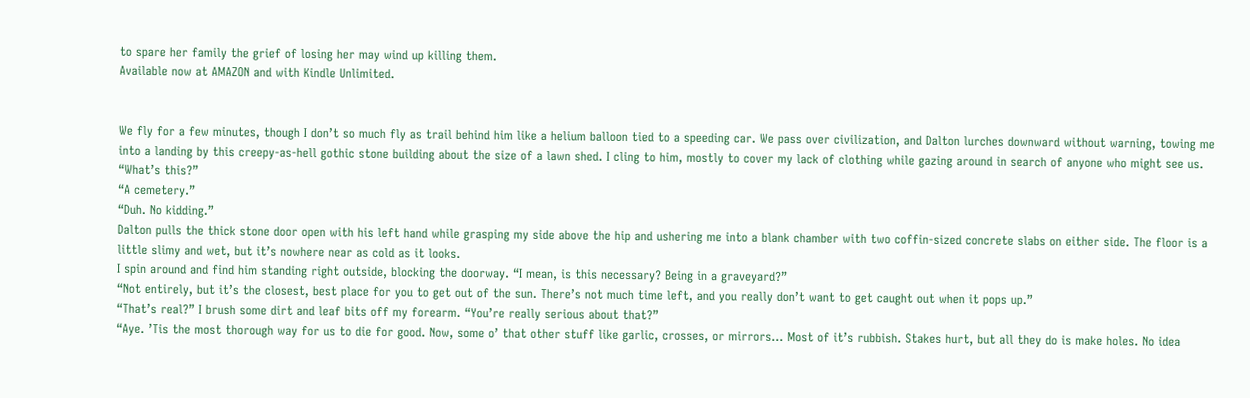to spare her family the grief of losing her may wind up killing them.
Available now at AMAZON and with Kindle Unlimited.


We fly for a few minutes, though I don’t so much fly as trail behind him like a helium balloon tied to a speeding car. We pass over civilization, and Dalton lurches downward without warning, towing me into a landing by this creepy-as-hell gothic stone building about the size of a lawn shed. I cling to him, mostly to cover my lack of clothing while gazing around in search of anyone who might see us.
“What’s this?”
“A cemetery.”
“Duh. No kidding.”
Dalton pulls the thick stone door open with his left hand while grasping my side above the hip and ushering me into a blank chamber with two coffin-sized concrete slabs on either side. The floor is a little slimy and wet, but it’s nowhere near as cold as it looks.
I spin around and find him standing right outside, blocking the doorway. “I mean, is this necessary? Being in a graveyard?”
“Not entirely, but it’s the closest, best place for you to get out of the sun. There’s not much time left, and you really don’t want to get caught out when it pops up.”
“That’s real?” I brush some dirt and leaf bits off my forearm. “You’re really serious about that?”
“Aye. ’Tis the most thorough way for us to die for good. Now, some o’ that other stuff like garlic, crosses, or mirrors… Most of it’s rubbish. Stakes hurt, but all they do is make holes. No idea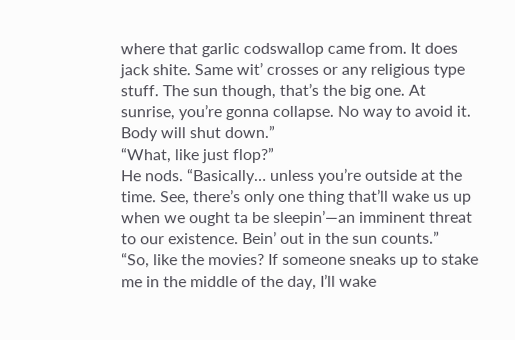where that garlic codswallop came from. It does jack shite. Same wit’ crosses or any religious type stuff. The sun though, that’s the big one. At sunrise, you’re gonna collapse. No way to avoid it. Body will shut down.”
“What, like just flop?”
He nods. “Basically… unless you’re outside at the time. See, there’s only one thing that’ll wake us up when we ought ta be sleepin’―an imminent threat to our existence. Bein’ out in the sun counts.”
“So, like the movies? If someone sneaks up to stake me in the middle of the day, I’ll wake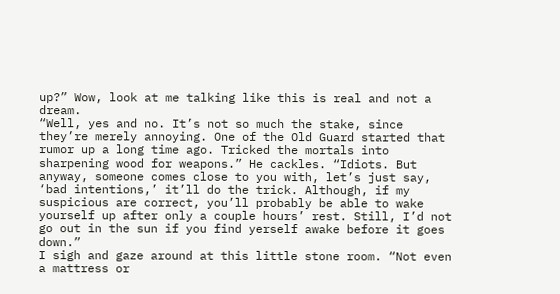up?” Wow, look at me talking like this is real and not a dream.
“Well, yes and no. It’s not so much the stake, since they’re merely annoying. One of the Old Guard started that rumor up a long time ago. Tricked the mortals into sharpening wood for weapons.” He cackles. “Idiots. But anyway, someone comes close to you with, let’s just say, ‘bad intentions,’ it’ll do the trick. Although, if my suspicious are correct, you’ll probably be able to wake yourself up after only a couple hours’ rest. Still, I’d not go out in the sun if you find yerself awake before it goes down.”
I sigh and gaze around at this little stone room. “Not even a mattress or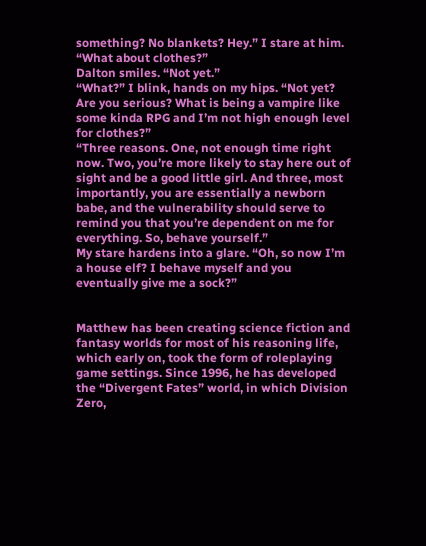something? No blankets? Hey.” I stare at him. “What about clothes?”
Dalton smiles. “Not yet.”
“What?” I blink, hands on my hips. “Not yet? Are you serious? What is being a vampire like some kinda RPG and I’m not high enough level for clothes?”
“Three reasons. One, not enough time right now. Two, you’re more likely to stay here out of sight and be a good little girl. And three, most importantly, you are essentially a newborn babe, and the vulnerability should serve to remind you that you’re dependent on me for everything. So, behave yourself.”
My stare hardens into a glare. “Oh, so now I’m a house elf? I behave myself and you eventually give me a sock?”


Matthew has been creating science fiction and fantasy worlds for most of his reasoning life, which early on, took the form of roleplaying game settings. Since 1996, he has developed the “Divergent Fates” world, in which Division Zero,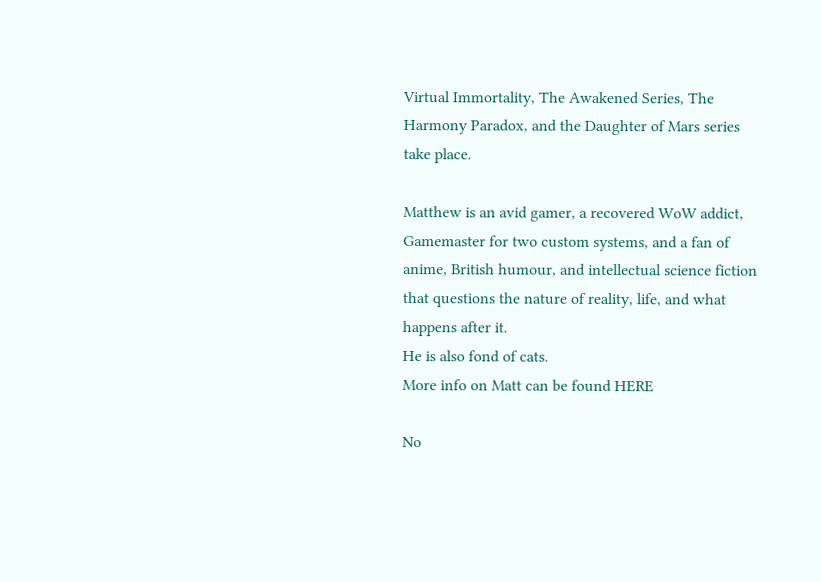Virtual Immortality, The Awakened Series, The Harmony Paradox, and the Daughter of Mars series take place.

Matthew is an avid gamer, a recovered WoW addict, Gamemaster for two custom systems, and a fan of anime, British humour, and intellectual science fiction that questions the nature of reality, life, and what happens after it.
He is also fond of cats.
More info on Matt can be found HERE

No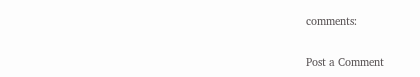comments:

Post a Comment